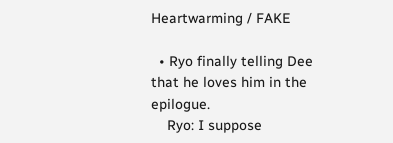Heartwarming / FAKE

  • Ryo finally telling Dee that he loves him in the epilogue.
    Ryo: I suppose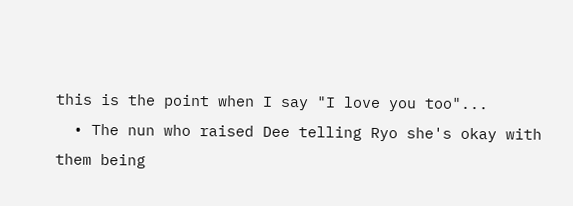this is the point when I say "I love you too"...
  • The nun who raised Dee telling Ryo she's okay with them being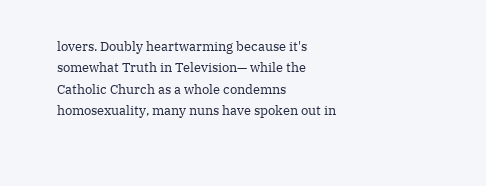lovers. Doubly heartwarming because it's somewhat Truth in Television— while the Catholic Church as a whole condemns homosexuality, many nuns have spoken out in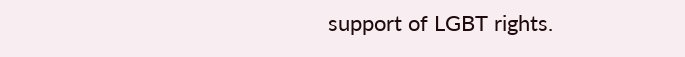support of LGBT rights.